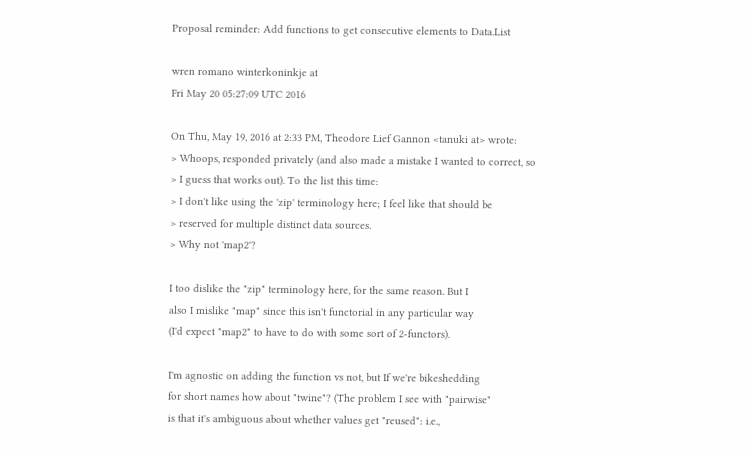Proposal reminder: Add functions to get consecutive elements to Data.List

wren romano winterkoninkje at
Fri May 20 05:27:09 UTC 2016

On Thu, May 19, 2016 at 2:33 PM, Theodore Lief Gannon <tanuki at> wrote:
> Whoops, responded privately (and also made a mistake I wanted to correct, so
> I guess that works out). To the list this time:
> I don't like using the 'zip' terminology here; I feel like that should be
> reserved for multiple distinct data sources.
> Why not 'map2'?

I too dislike the "zip" terminology here, for the same reason. But I
also I mislike "map" since this isn't functorial in any particular way
(I'd expect "map2" to have to do with some sort of 2-functors).

I'm agnostic on adding the function vs not, but If we're bikeshedding
for short names how about "twine"? (The problem I see with "pairwise"
is that it's ambiguous about whether values get "reused": i.e.,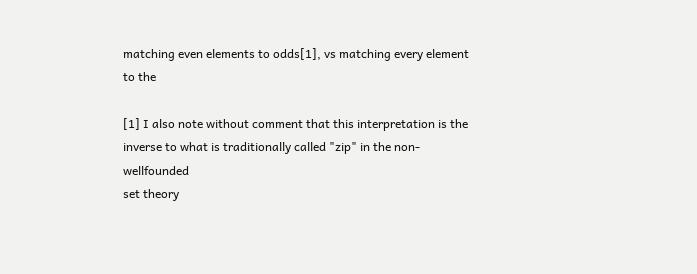matching even elements to odds[1], vs matching every element to the

[1] I also note without comment that this interpretation is the
inverse to what is traditionally called "zip" in the non-wellfounded
set theory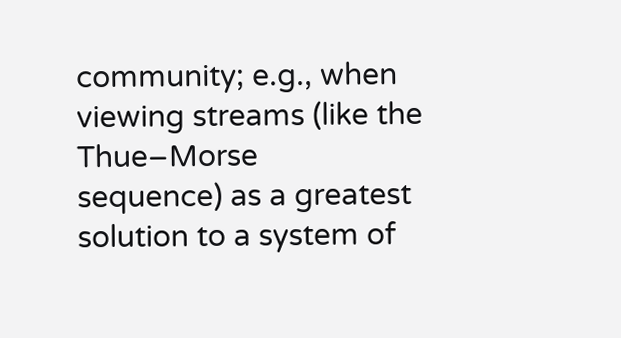community; e.g., when viewing streams (like the Thue–Morse
sequence) as a greatest solution to a system of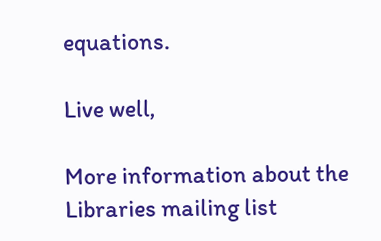equations.

Live well,

More information about the Libraries mailing list